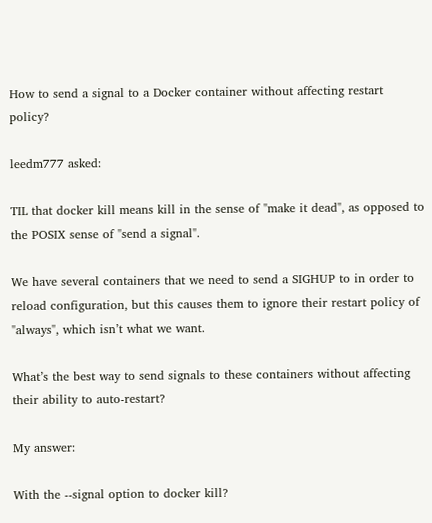How to send a signal to a Docker container without affecting restart policy?

leedm777 asked:

TIL that docker kill means kill in the sense of "make it dead", as opposed to the POSIX sense of "send a signal".

We have several containers that we need to send a SIGHUP to in order to reload configuration, but this causes them to ignore their restart policy of "always", which isn’t what we want.

What’s the best way to send signals to these containers without affecting their ability to auto-restart?

My answer:

With the --signal option to docker kill?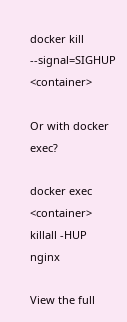docker kill --signal=SIGHUP <container>

Or with docker exec?

docker exec <container> killall -HUP nginx

View the full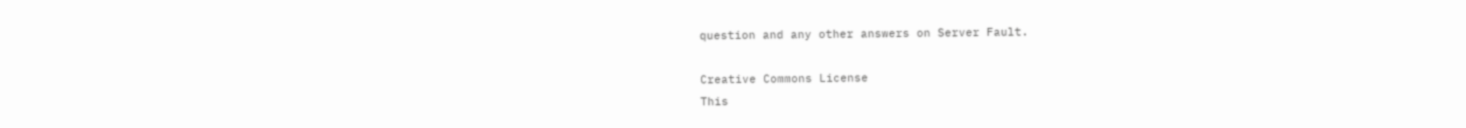question and any other answers on Server Fault.

Creative Commons License
This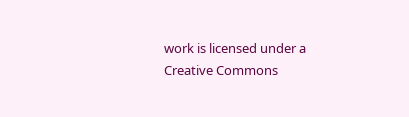work is licensed under a Creative Commons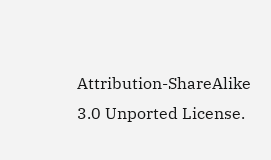Attribution-ShareAlike 3.0 Unported License.